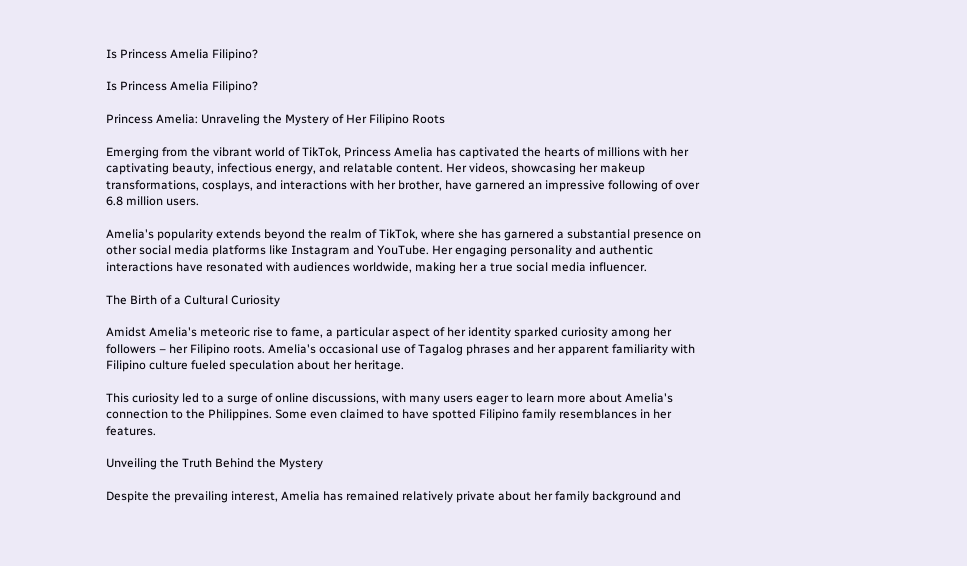Is Princess Amelia Filipino?

Is Princess Amelia Filipino?

Princess Amelia: Unraveling the Mystery of Her Filipino Roots

Emerging from the vibrant world of TikTok, Princess Amelia has captivated the hearts of millions with her captivating beauty, infectious energy, and relatable content. Her videos, showcasing her makeup transformations, cosplays, and interactions with her brother, have garnered an impressive following of over 6.8 million users.

Amelia's popularity extends beyond the realm of TikTok, where she has garnered a substantial presence on other social media platforms like Instagram and YouTube. Her engaging personality and authentic interactions have resonated with audiences worldwide, making her a true social media influencer.

The Birth of a Cultural Curiosity

Amidst Amelia's meteoric rise to fame, a particular aspect of her identity sparked curiosity among her followers – her Filipino roots. Amelia's occasional use of Tagalog phrases and her apparent familiarity with Filipino culture fueled speculation about her heritage.

This curiosity led to a surge of online discussions, with many users eager to learn more about Amelia's connection to the Philippines. Some even claimed to have spotted Filipino family resemblances in her features.

Unveiling the Truth Behind the Mystery

Despite the prevailing interest, Amelia has remained relatively private about her family background and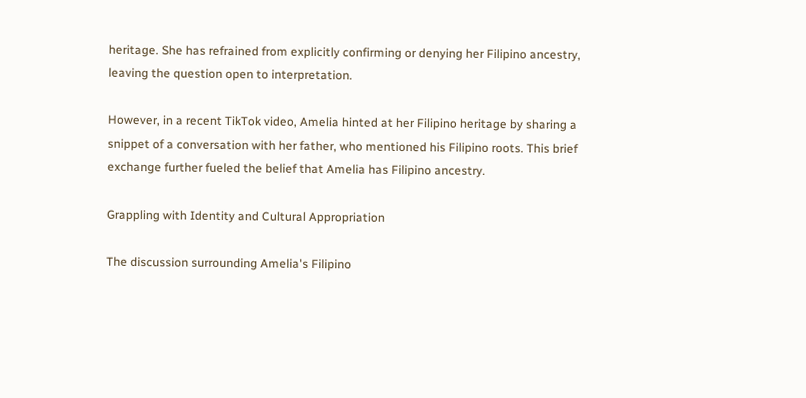heritage. She has refrained from explicitly confirming or denying her Filipino ancestry, leaving the question open to interpretation.

However, in a recent TikTok video, Amelia hinted at her Filipino heritage by sharing a snippet of a conversation with her father, who mentioned his Filipino roots. This brief exchange further fueled the belief that Amelia has Filipino ancestry.

Grappling with Identity and Cultural Appropriation

The discussion surrounding Amelia's Filipino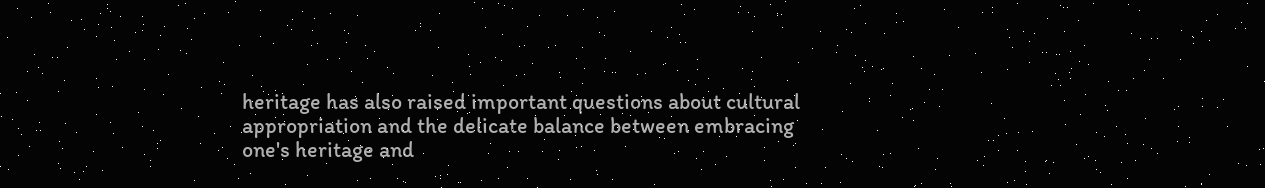heritage has also raised important questions about cultural appropriation and the delicate balance between embracing one's heritage and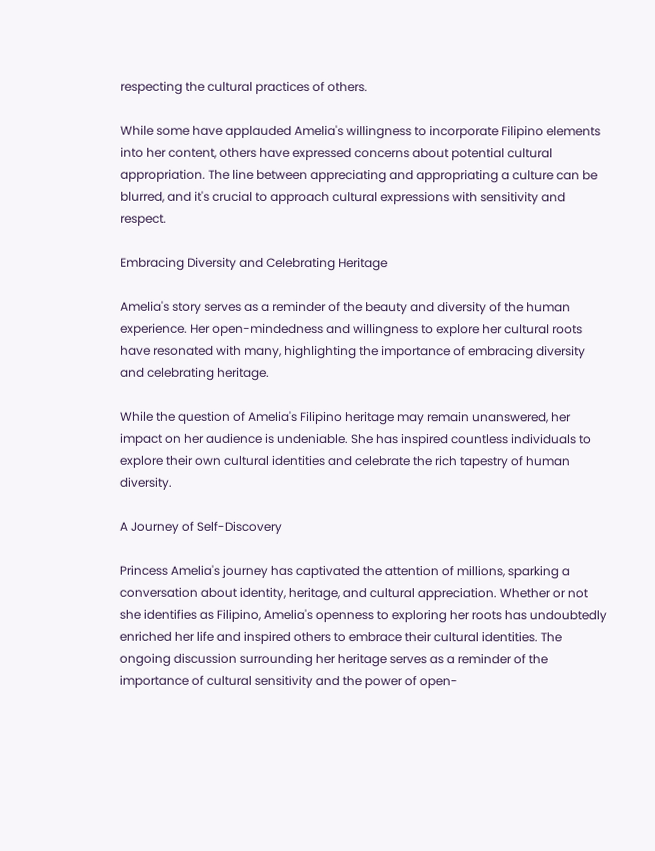respecting the cultural practices of others.

While some have applauded Amelia's willingness to incorporate Filipino elements into her content, others have expressed concerns about potential cultural appropriation. The line between appreciating and appropriating a culture can be blurred, and it's crucial to approach cultural expressions with sensitivity and respect.

Embracing Diversity and Celebrating Heritage

Amelia's story serves as a reminder of the beauty and diversity of the human experience. Her open-mindedness and willingness to explore her cultural roots have resonated with many, highlighting the importance of embracing diversity and celebrating heritage.

While the question of Amelia's Filipino heritage may remain unanswered, her impact on her audience is undeniable. She has inspired countless individuals to explore their own cultural identities and celebrate the rich tapestry of human diversity.

A Journey of Self-Discovery

Princess Amelia's journey has captivated the attention of millions, sparking a conversation about identity, heritage, and cultural appreciation. Whether or not she identifies as Filipino, Amelia's openness to exploring her roots has undoubtedly enriched her life and inspired others to embrace their cultural identities. The ongoing discussion surrounding her heritage serves as a reminder of the importance of cultural sensitivity and the power of open-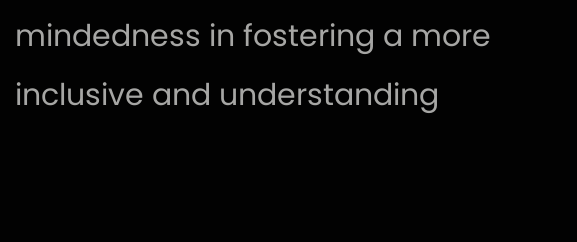mindedness in fostering a more inclusive and understanding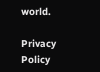world.

Privacy Policy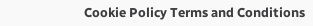Cookie Policy Terms and Conditions